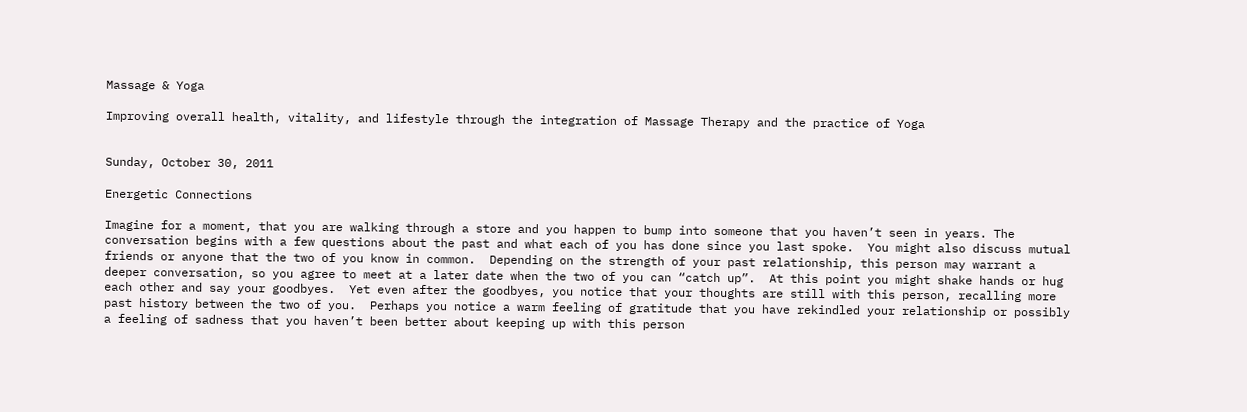Massage & Yoga

Improving overall health, vitality, and lifestyle through the integration of Massage Therapy and the practice of Yoga


Sunday, October 30, 2011

Energetic Connections

Imagine for a moment, that you are walking through a store and you happen to bump into someone that you haven’t seen in years. The conversation begins with a few questions about the past and what each of you has done since you last spoke.  You might also discuss mutual friends or anyone that the two of you know in common.  Depending on the strength of your past relationship, this person may warrant a deeper conversation, so you agree to meet at a later date when the two of you can “catch up”.  At this point you might shake hands or hug each other and say your goodbyes.  Yet even after the goodbyes, you notice that your thoughts are still with this person, recalling more past history between the two of you.  Perhaps you notice a warm feeling of gratitude that you have rekindled your relationship or possibly a feeling of sadness that you haven’t been better about keeping up with this person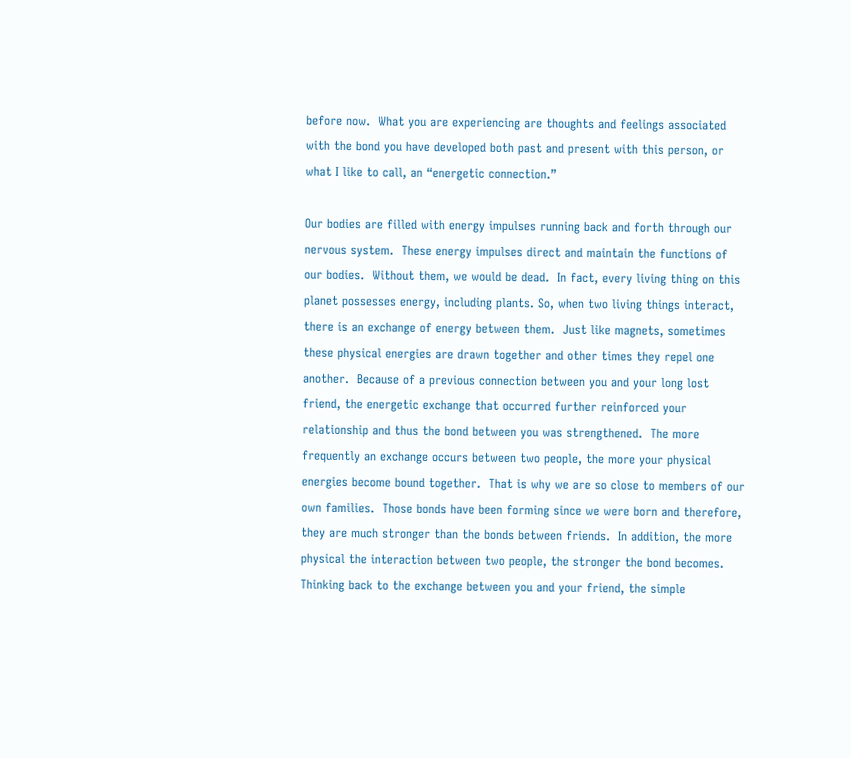before now.  What you are experiencing are thoughts and feelings associated with the bond you have developed both past and present with this person, or what I like to call, an “energetic connection.”

Our bodies are filled with energy impulses running back and forth through our nervous system.  These energy impulses direct and maintain the functions of our bodies.  Without them, we would be dead.  In fact, every living thing on this planet possesses energy, including plants. So, when two living things interact, there is an exchange of energy between them.  Just like magnets, sometimes these physical energies are drawn together and other times they repel one another.  Because of a previous connection between you and your long lost friend, the energetic exchange that occurred further reinforced your relationship and thus the bond between you was strengthened.  The more frequently an exchange occurs between two people, the more your physical energies become bound together.  That is why we are so close to members of our own families.  Those bonds have been forming since we were born and therefore, they are much stronger than the bonds between friends.  In addition, the more physical the interaction between two people, the stronger the bond becomes.  Thinking back to the exchange between you and your friend, the simple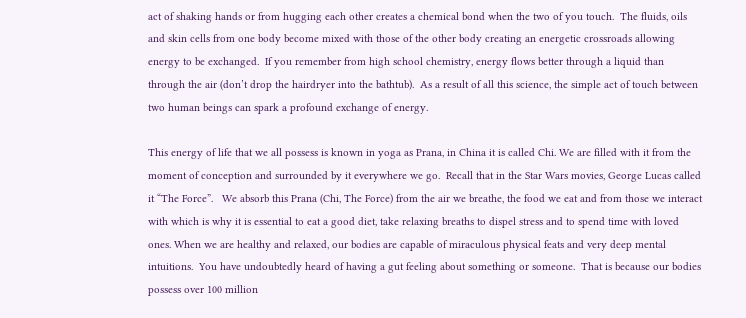act of shaking hands or from hugging each other creates a chemical bond when the two of you touch.  The fluids, oils and skin cells from one body become mixed with those of the other body creating an energetic crossroads allowing energy to be exchanged.  If you remember from high school chemistry, energy flows better through a liquid than through the air (don’t drop the hairdryer into the bathtub).  As a result of all this science, the simple act of touch between two human beings can spark a profound exchange of energy.

This energy of life that we all possess is known in yoga as Prana, in China it is called Chi. We are filled with it from the moment of conception and surrounded by it everywhere we go.  Recall that in the Star Wars movies, George Lucas called it “The Force”.   We absorb this Prana (Chi, The Force) from the air we breathe, the food we eat and from those we interact with which is why it is essential to eat a good diet, take relaxing breaths to dispel stress and to spend time with loved ones. When we are healthy and relaxed, our bodies are capable of miraculous physical feats and very deep mental intuitions.  You have undoubtedly heard of having a gut feeling about something or someone.  That is because our bodies possess over 100 million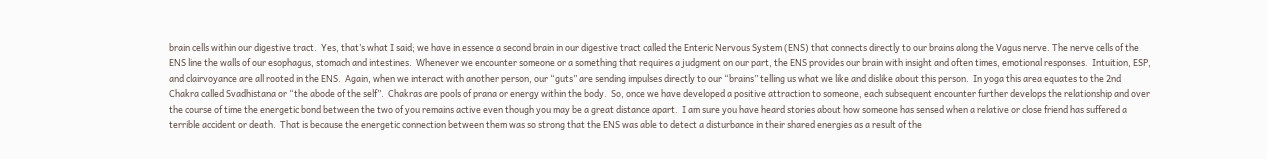brain cells within our digestive tract.  Yes, that’s what I said; we have in essence a second brain in our digestive tract called the Enteric Nervous System (ENS) that connects directly to our brains along the Vagus nerve. The nerve cells of the ENS line the walls of our esophagus, stomach and intestines.  Whenever we encounter someone or a something that requires a judgment on our part, the ENS provides our brain with insight and often times, emotional responses.  Intuition, ESP, and clairvoyance are all rooted in the ENS.  Again, when we interact with another person, our “guts” are sending impulses directly to our “brains” telling us what we like and dislike about this person.  In yoga this area equates to the 2nd Chakra called Svadhistana or “the abode of the self”.  Chakras are pools of prana or energy within the body.  So, once we have developed a positive attraction to someone, each subsequent encounter further develops the relationship and over the course of time the energetic bond between the two of you remains active even though you may be a great distance apart.  I am sure you have heard stories about how someone has sensed when a relative or close friend has suffered a terrible accident or death.  That is because the energetic connection between them was so strong that the ENS was able to detect a disturbance in their shared energies as a result of the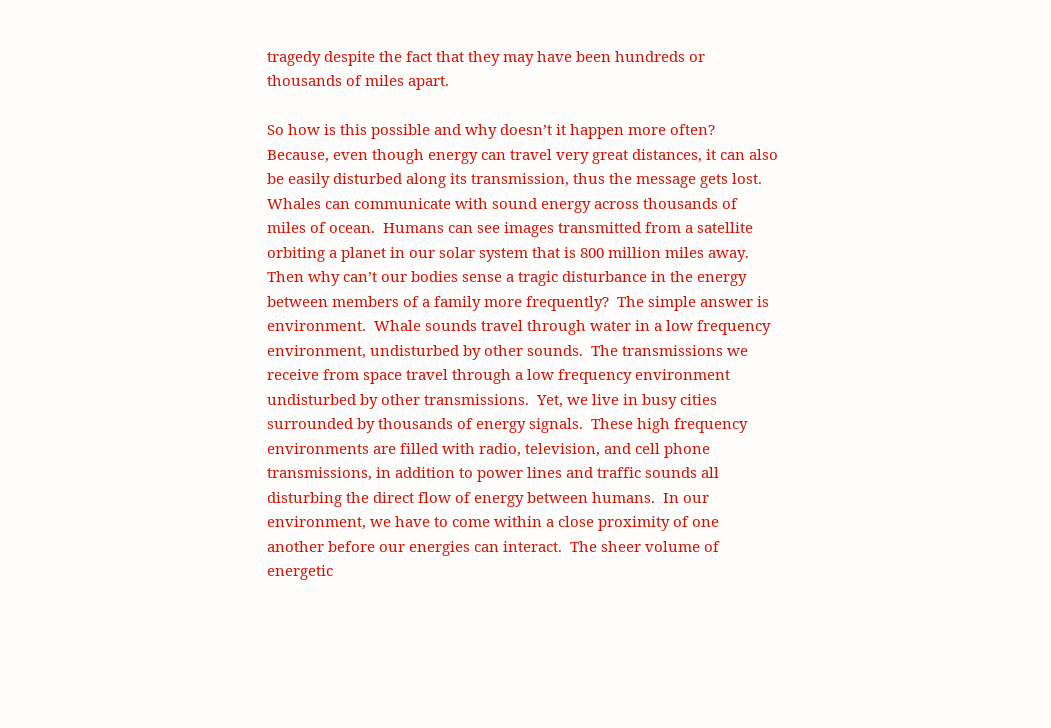tragedy despite the fact that they may have been hundreds or thousands of miles apart.

So how is this possible and why doesn’t it happen more often?  Because, even though energy can travel very great distances, it can also be easily disturbed along its transmission, thus the message gets lost.  Whales can communicate with sound energy across thousands of miles of ocean.  Humans can see images transmitted from a satellite orbiting a planet in our solar system that is 800 million miles away.  Then why can’t our bodies sense a tragic disturbance in the energy between members of a family more frequently?  The simple answer is environment.  Whale sounds travel through water in a low frequency environment, undisturbed by other sounds.  The transmissions we receive from space travel through a low frequency environment undisturbed by other transmissions.  Yet, we live in busy cities surrounded by thousands of energy signals.  These high frequency environments are filled with radio, television, and cell phone transmissions, in addition to power lines and traffic sounds all disturbing the direct flow of energy between humans.  In our environment, we have to come within a close proximity of one another before our energies can interact.  The sheer volume of energetic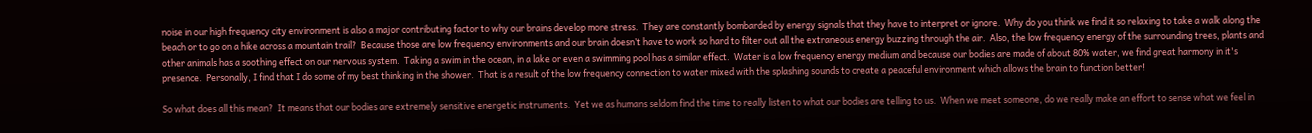noise in our high frequency city environment is also a major contributing factor to why our brains develop more stress.  They are constantly bombarded by energy signals that they have to interpret or ignore.  Why do you think we find it so relaxing to take a walk along the beach or to go on a hike across a mountain trail?  Because those are low frequency environments and our brain doesn’t have to work so hard to filter out all the extraneous energy buzzing through the air.  Also, the low frequency energy of the surrounding trees, plants and other animals has a soothing effect on our nervous system.  Taking a swim in the ocean, in a lake or even a swimming pool has a similar effect.  Water is a low frequency energy medium and because our bodies are made of about 80% water, we find great harmony in it's presence.  Personally, I find that I do some of my best thinking in the shower.  That is a result of the low frequency connection to water mixed with the splashing sounds to create a peaceful environment which allows the brain to function better!

So what does all this mean?  It means that our bodies are extremely sensitive energetic instruments.  Yet we as humans seldom find the time to really listen to what our bodies are telling to us.  When we meet someone, do we really make an effort to sense what we feel in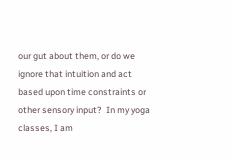our gut about them, or do we ignore that intuition and act based upon time constraints or other sensory input?  In my yoga classes, I am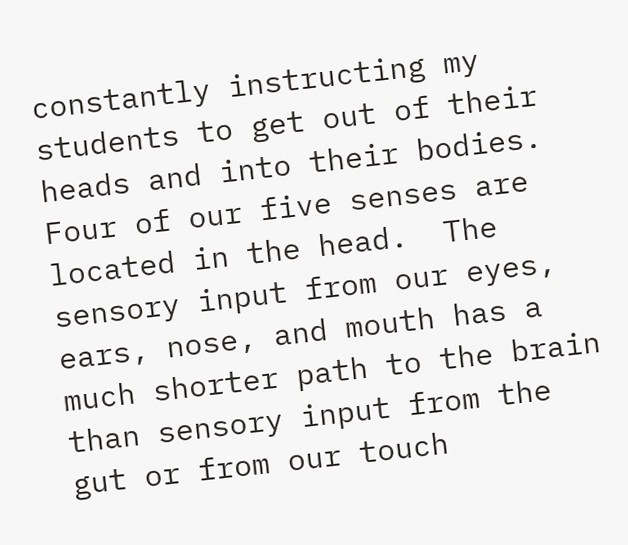constantly instructing my students to get out of their heads and into their bodies.  Four of our five senses are located in the head.  The sensory input from our eyes, ears, nose, and mouth has a much shorter path to the brain than sensory input from the gut or from our touch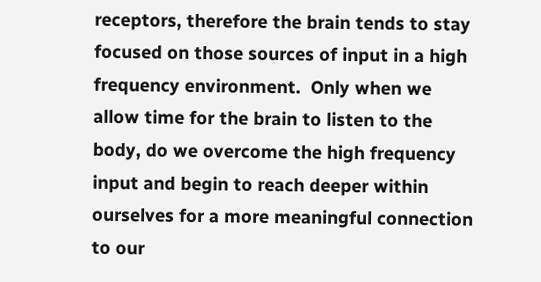receptors, therefore the brain tends to stay focused on those sources of input in a high frequency environment.  Only when we allow time for the brain to listen to the body, do we overcome the high frequency input and begin to reach deeper within ourselves for a more meaningful connection to our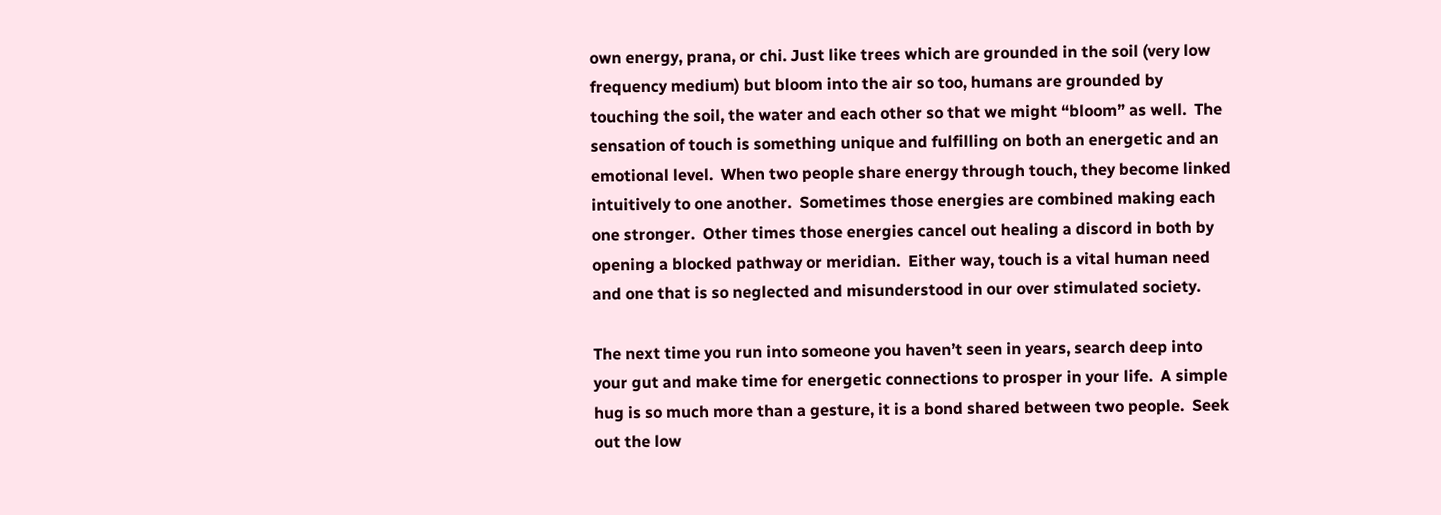own energy, prana, or chi. Just like trees which are grounded in the soil (very low frequency medium) but bloom into the air so too, humans are grounded by touching the soil, the water and each other so that we might “bloom” as well.  The sensation of touch is something unique and fulfilling on both an energetic and an emotional level.  When two people share energy through touch, they become linked intuitively to one another.  Sometimes those energies are combined making each one stronger.  Other times those energies cancel out healing a discord in both by opening a blocked pathway or meridian.  Either way, touch is a vital human need and one that is so neglected and misunderstood in our over stimulated society.

The next time you run into someone you haven’t seen in years, search deep into your gut and make time for energetic connections to prosper in your life.  A simple hug is so much more than a gesture, it is a bond shared between two people.  Seek out the low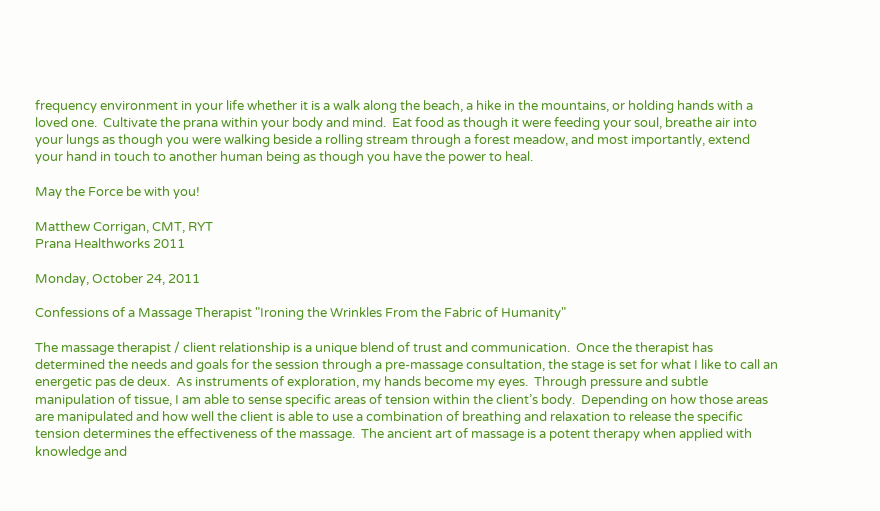frequency environment in your life whether it is a walk along the beach, a hike in the mountains, or holding hands with a loved one.  Cultivate the prana within your body and mind.  Eat food as though it were feeding your soul, breathe air into your lungs as though you were walking beside a rolling stream through a forest meadow, and most importantly, extend your hand in touch to another human being as though you have the power to heal.

May the Force be with you!

Matthew Corrigan, CMT, RYT
Prana Healthworks 2011

Monday, October 24, 2011

Confessions of a Massage Therapist "Ironing the Wrinkles From the Fabric of Humanity"

The massage therapist / client relationship is a unique blend of trust and communication.  Once the therapist has determined the needs and goals for the session through a pre-massage consultation, the stage is set for what I like to call an energetic pas de deux.  As instruments of exploration, my hands become my eyes.  Through pressure and subtle manipulation of tissue, I am able to sense specific areas of tension within the client’s body.  Depending on how those areas are manipulated and how well the client is able to use a combination of breathing and relaxation to release the specific tension determines the effectiveness of the massage.  The ancient art of massage is a potent therapy when applied with knowledge and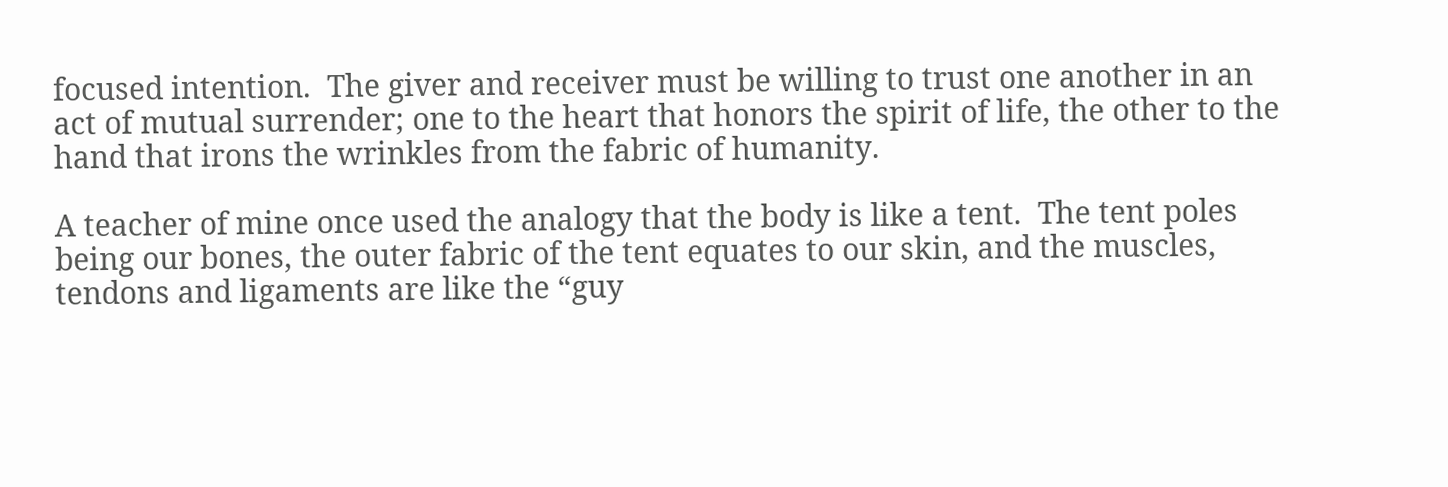focused intention.  The giver and receiver must be willing to trust one another in an act of mutual surrender; one to the heart that honors the spirit of life, the other to the hand that irons the wrinkles from the fabric of humanity.

A teacher of mine once used the analogy that the body is like a tent.  The tent poles being our bones, the outer fabric of the tent equates to our skin, and the muscles, tendons and ligaments are like the “guy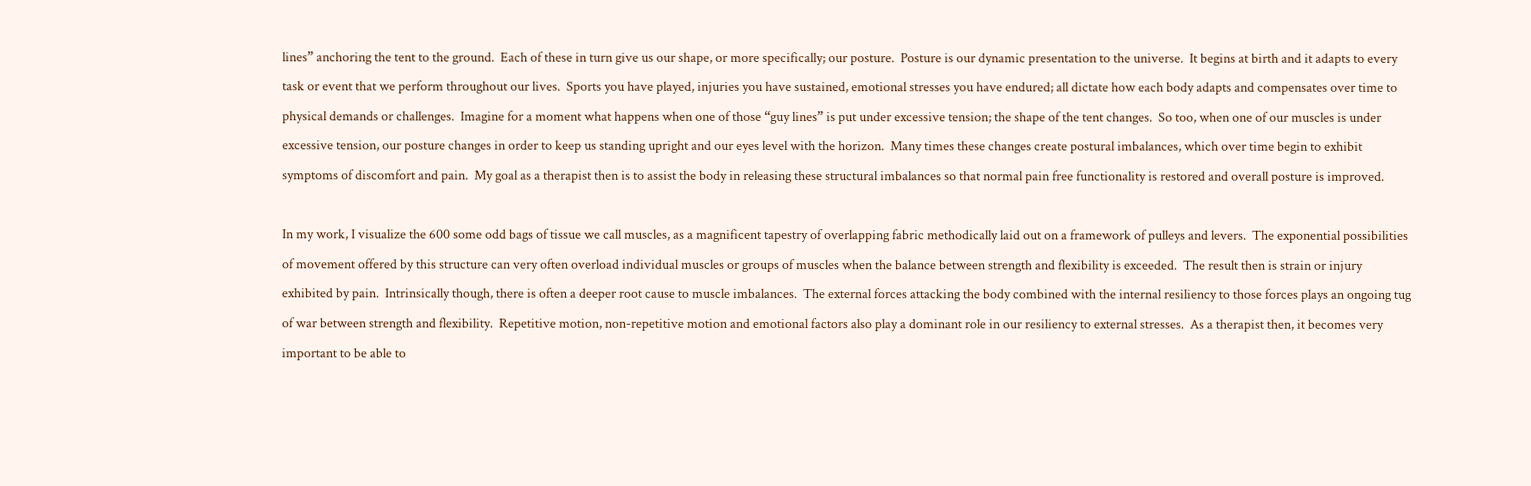lines” anchoring the tent to the ground.  Each of these in turn give us our shape, or more specifically; our posture.  Posture is our dynamic presentation to the universe.  It begins at birth and it adapts to every task or event that we perform throughout our lives.  Sports you have played, injuries you have sustained, emotional stresses you have endured; all dictate how each body adapts and compensates over time to physical demands or challenges.  Imagine for a moment what happens when one of those “guy lines” is put under excessive tension; the shape of the tent changes.  So too, when one of our muscles is under excessive tension, our posture changes in order to keep us standing upright and our eyes level with the horizon.  Many times these changes create postural imbalances, which over time begin to exhibit symptoms of discomfort and pain.  My goal as a therapist then is to assist the body in releasing these structural imbalances so that normal pain free functionality is restored and overall posture is improved.

In my work, I visualize the 600 some odd bags of tissue we call muscles, as a magnificent tapestry of overlapping fabric methodically laid out on a framework of pulleys and levers.  The exponential possibilities of movement offered by this structure can very often overload individual muscles or groups of muscles when the balance between strength and flexibility is exceeded.  The result then is strain or injury exhibited by pain.  Intrinsically though, there is often a deeper root cause to muscle imbalances.  The external forces attacking the body combined with the internal resiliency to those forces plays an ongoing tug of war between strength and flexibility.  Repetitive motion, non-repetitive motion and emotional factors also play a dominant role in our resiliency to external stresses.  As a therapist then, it becomes very important to be able to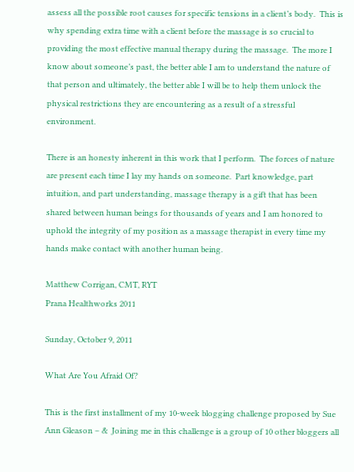assess all the possible root causes for specific tensions in a client’s body.  This is why spending extra time with a client before the massage is so crucial to providing the most effective manual therapy during the massage.  The more I know about someone’s past, the better able I am to understand the nature of that person and ultimately, the better able I will be to help them unlock the physical restrictions they are encountering as a result of a stressful environment.

There is an honesty inherent in this work that I perform.  The forces of nature are present each time I lay my hands on someone.  Part knowledge, part intuition, and part understanding, massage therapy is a gift that has been shared between human beings for thousands of years and I am honored to uphold the integrity of my position as a massage therapist in every time my hands make contact with another human being.

Matthew Corrigan, CMT, RYT
Prana Healthworks 2011

Sunday, October 9, 2011

What Are You Afraid Of?

This is the first installment of my 10-week blogging challenge proposed by Sue Ann Gleason – &  Joining me in this challenge is a group of 10 other bloggers all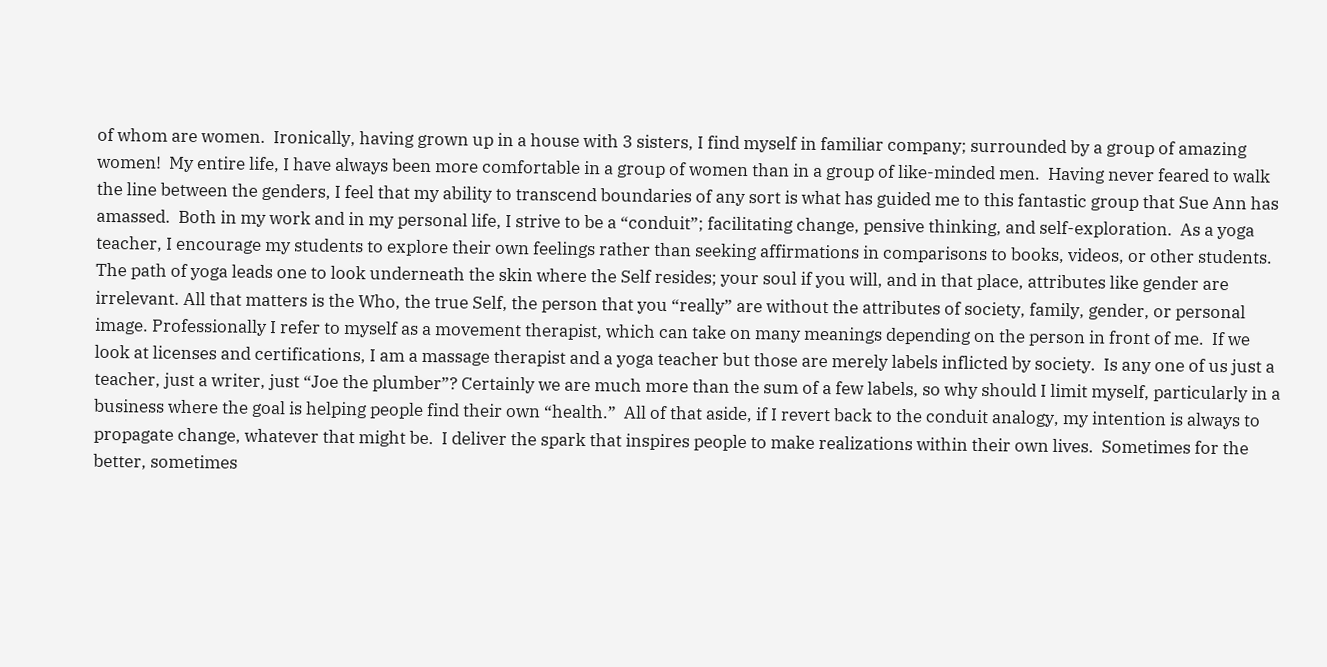of whom are women.  Ironically, having grown up in a house with 3 sisters, I find myself in familiar company; surrounded by a group of amazing women!  My entire life, I have always been more comfortable in a group of women than in a group of like-minded men.  Having never feared to walk the line between the genders, I feel that my ability to transcend boundaries of any sort is what has guided me to this fantastic group that Sue Ann has amassed.  Both in my work and in my personal life, I strive to be a “conduit”; facilitating change, pensive thinking, and self-exploration.  As a yoga teacher, I encourage my students to explore their own feelings rather than seeking affirmations in comparisons to books, videos, or other students.  The path of yoga leads one to look underneath the skin where the Self resides; your soul if you will, and in that place, attributes like gender are irrelevant. All that matters is the Who, the true Self, the person that you “really” are without the attributes of society, family, gender, or personal image. Professionally I refer to myself as a movement therapist, which can take on many meanings depending on the person in front of me.  If we look at licenses and certifications, I am a massage therapist and a yoga teacher but those are merely labels inflicted by society.  Is any one of us just a teacher, just a writer, just “Joe the plumber”? Certainly we are much more than the sum of a few labels, so why should I limit myself, particularly in a business where the goal is helping people find their own “health.”  All of that aside, if I revert back to the conduit analogy, my intention is always to propagate change, whatever that might be.  I deliver the spark that inspires people to make realizations within their own lives.  Sometimes for the better, sometimes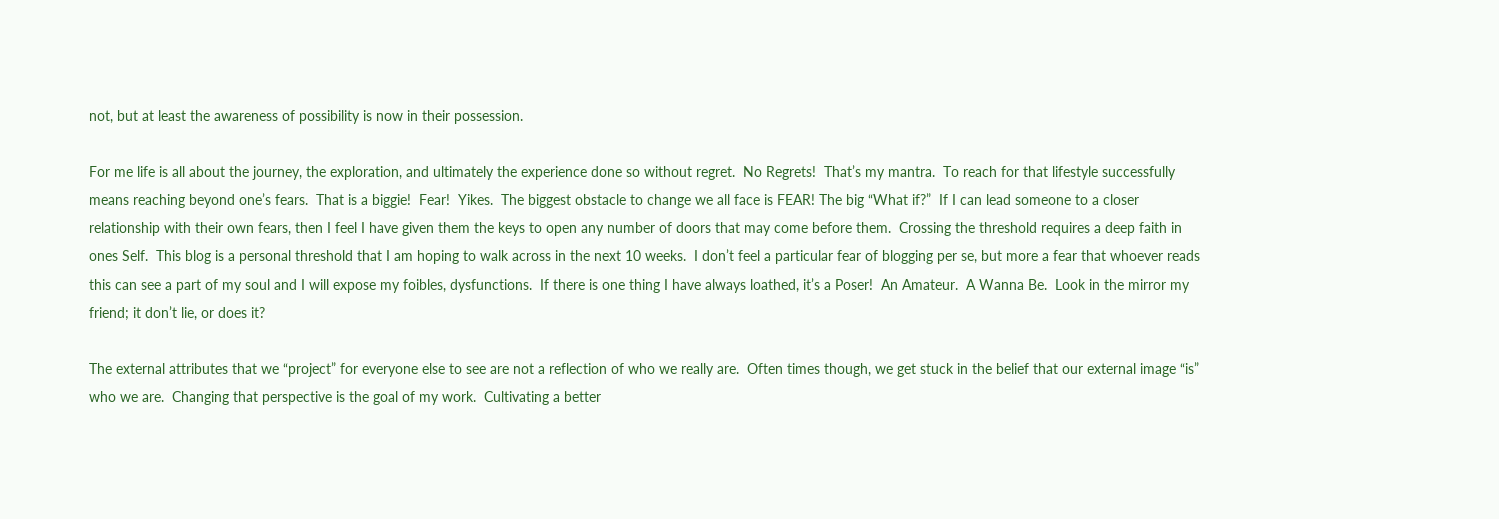not, but at least the awareness of possibility is now in their possession.

For me life is all about the journey, the exploration, and ultimately the experience done so without regret.  No Regrets!  That’s my mantra.  To reach for that lifestyle successfully means reaching beyond one’s fears.  That is a biggie!  Fear!  Yikes.  The biggest obstacle to change we all face is FEAR! The big “What if?”  If I can lead someone to a closer relationship with their own fears, then I feel I have given them the keys to open any number of doors that may come before them.  Crossing the threshold requires a deep faith in ones Self.  This blog is a personal threshold that I am hoping to walk across in the next 10 weeks.  I don’t feel a particular fear of blogging per se, but more a fear that whoever reads this can see a part of my soul and I will expose my foibles, dysfunctions.  If there is one thing I have always loathed, it’s a Poser!  An Amateur.  A Wanna Be.  Look in the mirror my friend; it don’t lie, or does it?

The external attributes that we “project” for everyone else to see are not a reflection of who we really are.  Often times though, we get stuck in the belief that our external image “is” who we are.  Changing that perspective is the goal of my work.  Cultivating a better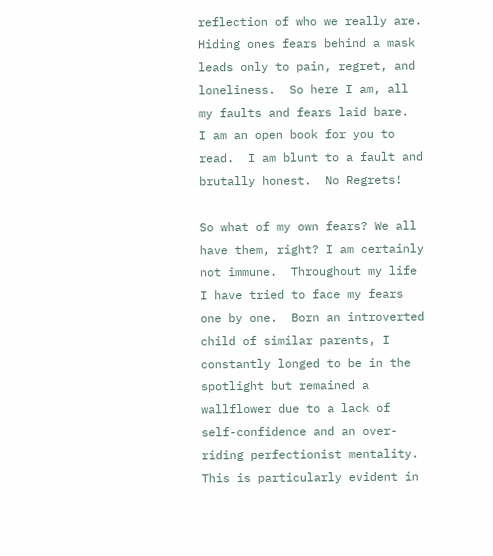reflection of who we really are.  Hiding ones fears behind a mask leads only to pain, regret, and loneliness.  So here I am, all my faults and fears laid bare.  I am an open book for you to read.  I am blunt to a fault and brutally honest.  No Regrets!

So what of my own fears? We all have them, right? I am certainly not immune.  Throughout my life I have tried to face my fears one by one.  Born an introverted child of similar parents, I constantly longed to be in the spotlight but remained a wallflower due to a lack of self-confidence and an over-riding perfectionist mentality.  This is particularly evident in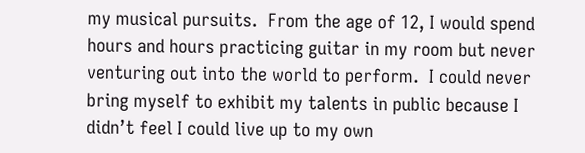my musical pursuits.  From the age of 12, I would spend hours and hours practicing guitar in my room but never venturing out into the world to perform.  I could never bring myself to exhibit my talents in public because I didn’t feel I could live up to my own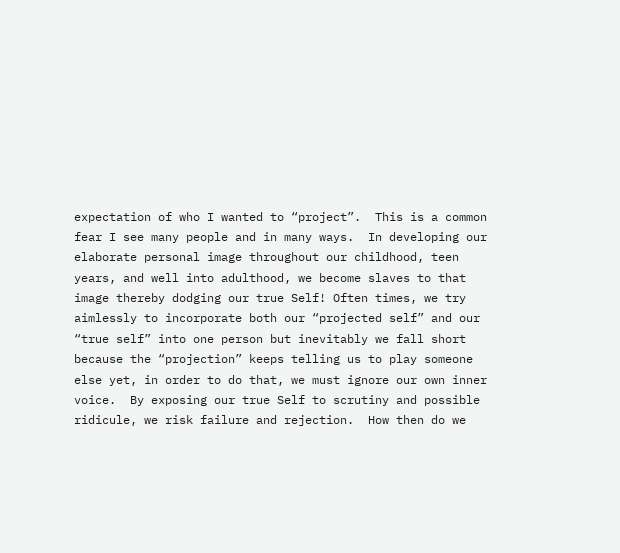expectation of who I wanted to “project”.  This is a common fear I see many people and in many ways.  In developing our elaborate personal image throughout our childhood, teen years, and well into adulthood, we become slaves to that image thereby dodging our true Self! Often times, we try aimlessly to incorporate both our “projected self” and our “true self” into one person but inevitably we fall short because the “projection” keeps telling us to play someone else yet, in order to do that, we must ignore our own inner voice.  By exposing our true Self to scrutiny and possible ridicule, we risk failure and rejection.  How then do we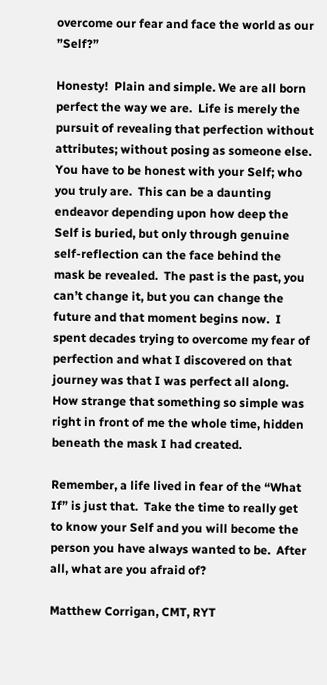overcome our fear and face the world as our ”Self?”

Honesty!  Plain and simple. We are all born perfect the way we are.  Life is merely the pursuit of revealing that perfection without attributes; without posing as someone else.  You have to be honest with your Self; who you truly are.  This can be a daunting endeavor depending upon how deep the Self is buried, but only through genuine self-reflection can the face behind the mask be revealed.  The past is the past, you can’t change it, but you can change the future and that moment begins now.  I spent decades trying to overcome my fear of perfection and what I discovered on that journey was that I was perfect all along.  How strange that something so simple was right in front of me the whole time, hidden beneath the mask I had created.

Remember, a life lived in fear of the “What If” is just that.  Take the time to really get to know your Self and you will become the person you have always wanted to be.  After all, what are you afraid of?

Matthew Corrigan, CMT, RYT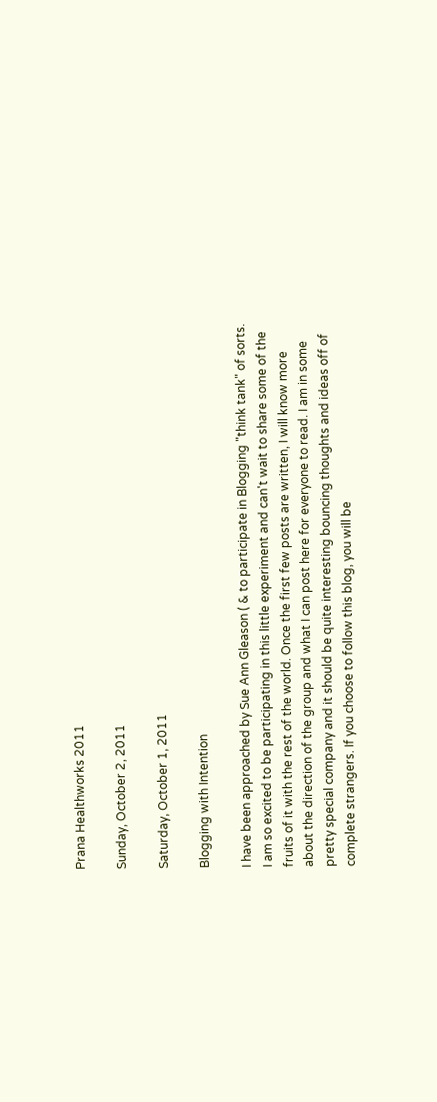Prana Healthworks 2011

Sunday, October 2, 2011

Saturday, October 1, 2011

Blogging with Intention

I have been approached by Sue Ann Gleason ( & to participate in Blogging "think tank" of sorts. I am so excited to be participating in this little experiment and can't wait to share some of the fruits of it with the rest of the world. Once the first few posts are written, I will know more about the direction of the group and what I can post here for everyone to read. I am in some pretty special company and it should be quite interesting bouncing thoughts and ideas off of complete strangers. If you choose to follow this blog, you will be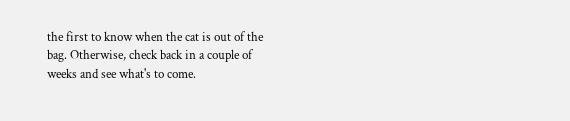the first to know when the cat is out of the bag. Otherwise, check back in a couple of weeks and see what's to come.